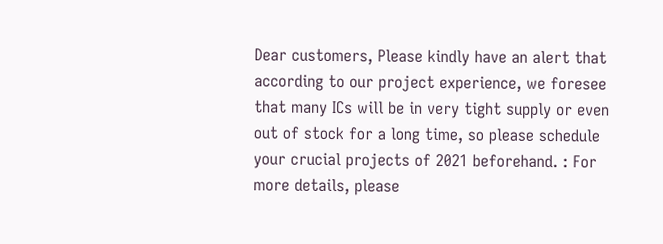Dear customers, Please kindly have an alert that according to our project experience, we foresee that many ICs will be in very tight supply or even out of stock for a long time, so please schedule your crucial projects of 2021 beforehand. : For more details, please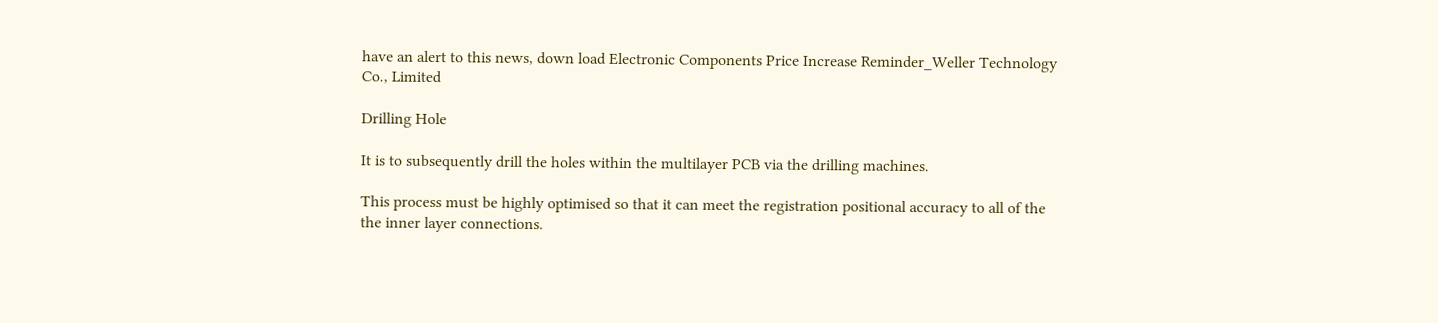have an alert to this news, down load Electronic Components Price Increase Reminder_Weller Technology Co., Limited

Drilling Hole

It is to subsequently drill the holes within the multilayer PCB via the drilling machines.

This process must be highly optimised so that it can meet the registration positional accuracy to all of the the inner layer connections.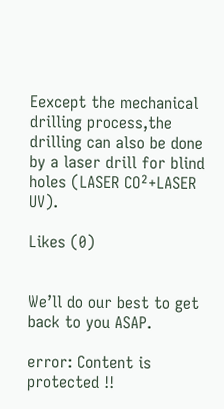Eexcept the mechanical drilling process,the drilling can also be done by a laser drill for blind holes (LASER CO²+LASER UV).

Likes (0)


We’ll do our best to get back to you ASAP.

error: Content is protected !!